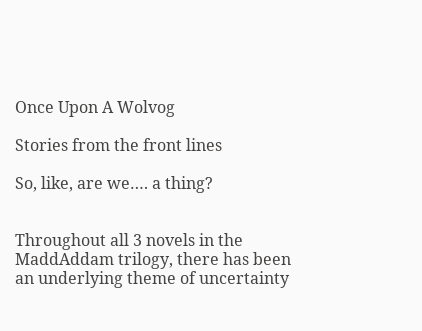Once Upon A Wolvog

Stories from the front lines

So, like, are we…. a thing?


Throughout all 3 novels in the MaddAddam trilogy, there has been an underlying theme of uncertainty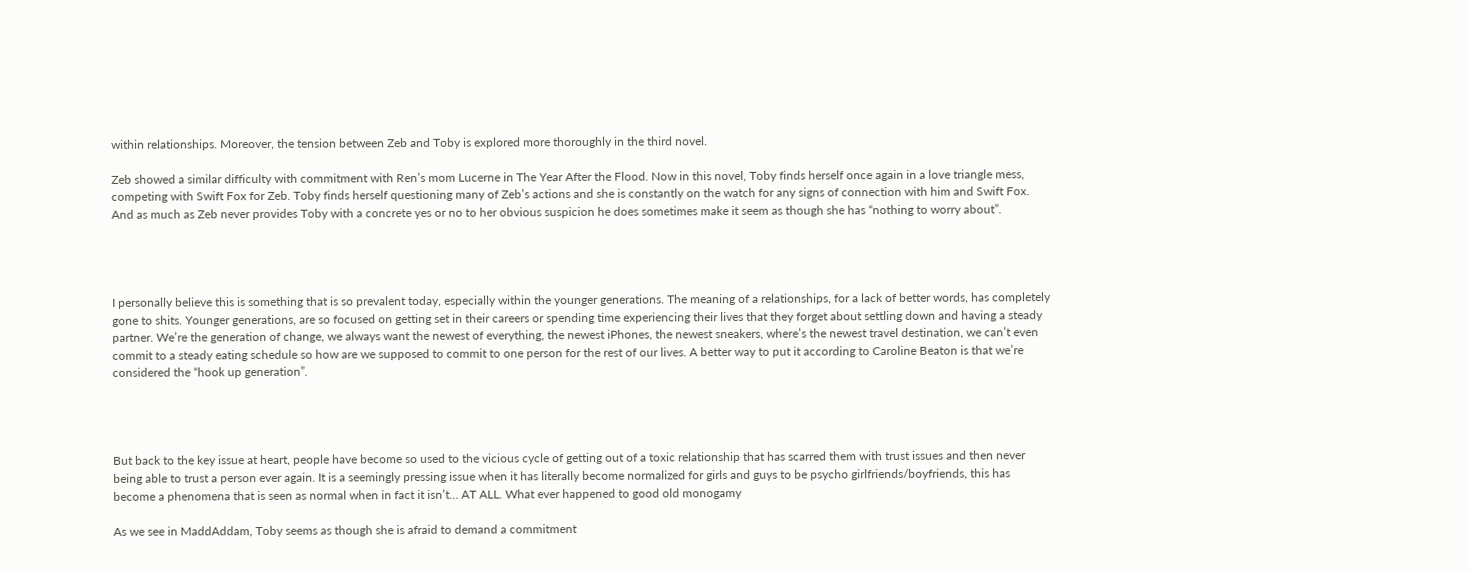within relationships. Moreover, the tension between Zeb and Toby is explored more thoroughly in the third novel.

Zeb showed a similar difficulty with commitment with Ren’s mom Lucerne in The Year After the Flood. Now in this novel, Toby finds herself once again in a love triangle mess, competing with Swift Fox for Zeb. Toby finds herself questioning many of Zeb’s actions and she is constantly on the watch for any signs of connection with him and Swift Fox. And as much as Zeb never provides Toby with a concrete yes or no to her obvious suspicion he does sometimes make it seem as though she has “nothing to worry about”.




I personally believe this is something that is so prevalent today, especially within the younger generations. The meaning of a relationships, for a lack of better words, has completely gone to shits. Younger generations, are so focused on getting set in their careers or spending time experiencing their lives that they forget about settling down and having a steady partner. We’re the generation of change, we always want the newest of everything, the newest iPhones, the newest sneakers, where’s the newest travel destination, we can’t even commit to a steady eating schedule so how are we supposed to commit to one person for the rest of our lives. A better way to put it according to Caroline Beaton is that we’re considered the “hook up generation”.




But back to the key issue at heart, people have become so used to the vicious cycle of getting out of a toxic relationship that has scarred them with trust issues and then never being able to trust a person ever again. It is a seemingly pressing issue when it has literally become normalized for girls and guys to be psycho girlfriends/boyfriends, this has become a phenomena that is seen as normal when in fact it isn’t… AT ALL. What ever happened to good old monogamy

As we see in MaddAddam, Toby seems as though she is afraid to demand a commitment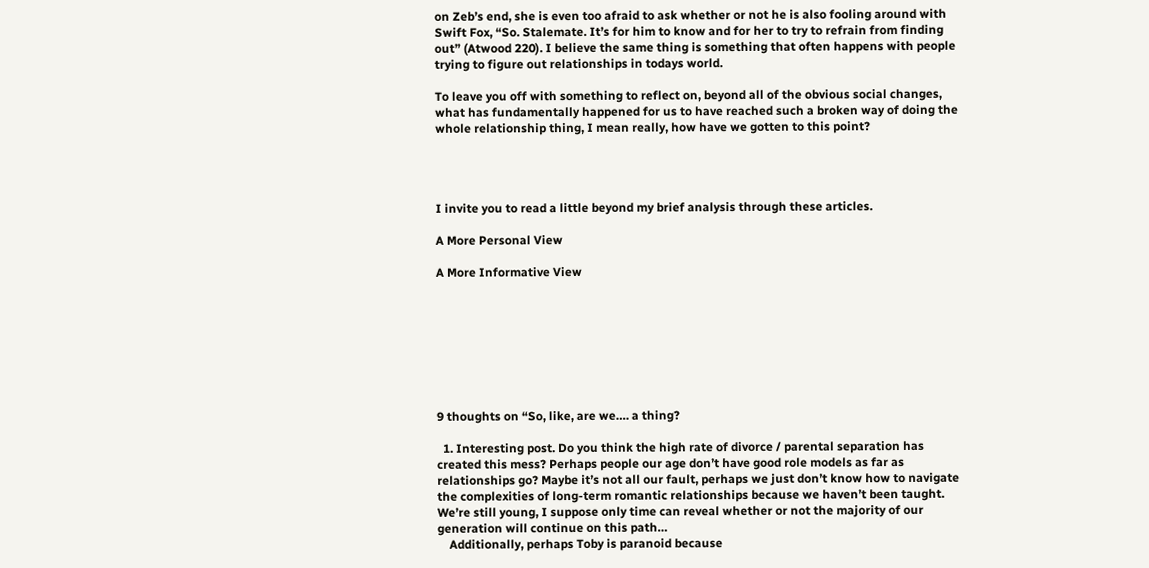on Zeb’s end, she is even too afraid to ask whether or not he is also fooling around with Swift Fox, “So. Stalemate. It’s for him to know and for her to try to refrain from finding out” (Atwood 220). I believe the same thing is something that often happens with people trying to figure out relationships in todays world.

To leave you off with something to reflect on, beyond all of the obvious social changes, what has fundamentally happened for us to have reached such a broken way of doing the whole relationship thing, I mean really, how have we gotten to this point?




I invite you to read a little beyond my brief analysis through these articles.

A More Personal View

A More Informative View








9 thoughts on “So, like, are we…. a thing?

  1. Interesting post. Do you think the high rate of divorce / parental separation has created this mess? Perhaps people our age don’t have good role models as far as relationships go? Maybe it’s not all our fault, perhaps we just don’t know how to navigate the complexities of long-term romantic relationships because we haven’t been taught. We’re still young, I suppose only time can reveal whether or not the majority of our generation will continue on this path…
    Additionally, perhaps Toby is paranoid because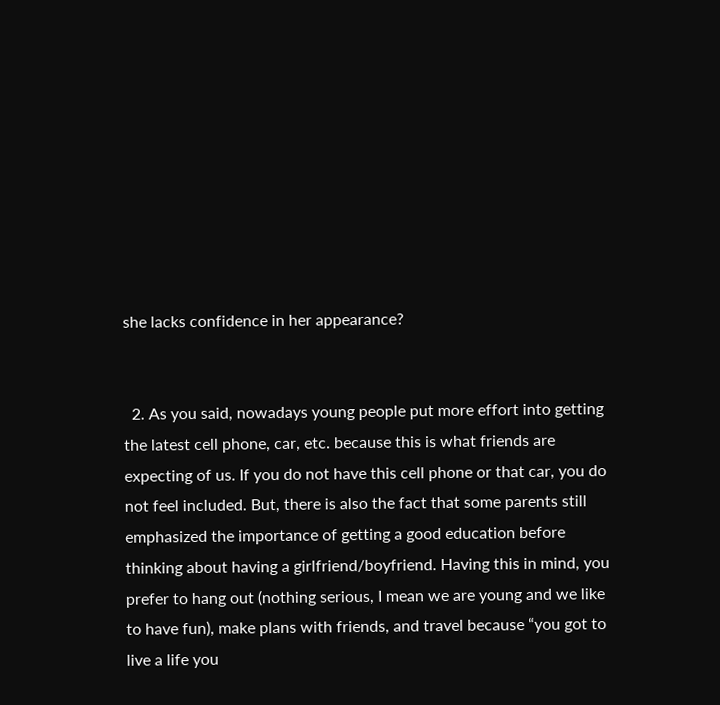she lacks confidence in her appearance?


  2. As you said, nowadays young people put more effort into getting the latest cell phone, car, etc. because this is what friends are expecting of us. If you do not have this cell phone or that car, you do not feel included. But, there is also the fact that some parents still emphasized the importance of getting a good education before thinking about having a girlfriend/boyfriend. Having this in mind, you prefer to hang out (nothing serious, I mean we are young and we like to have fun), make plans with friends, and travel because “you got to live a life you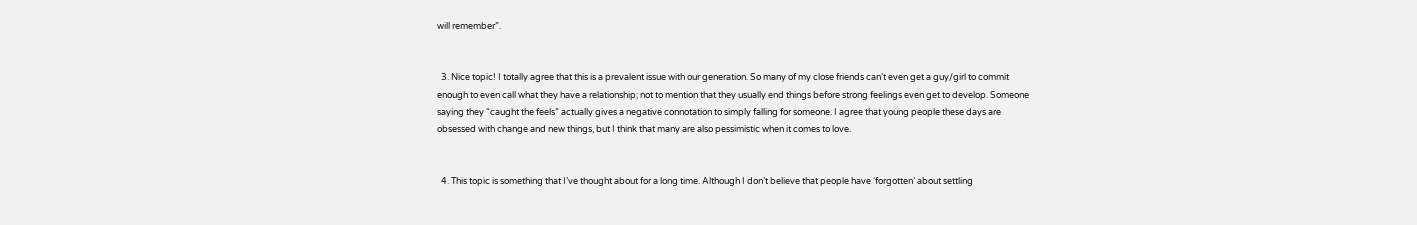will remember”.


  3. Nice topic! I totally agree that this is a prevalent issue with our generation. So many of my close friends can’t even get a guy/girl to commit enough to even call what they have a relationship; not to mention that they usually end things before strong feelings even get to develop. Someone saying they “caught the feels” actually gives a negative connotation to simply falling for someone. I agree that young people these days are obsessed with change and new things, but I think that many are also pessimistic when it comes to love.


  4. This topic is something that I’ve thought about for a long time. Although I don’t believe that people have ‘forgotten’ about settling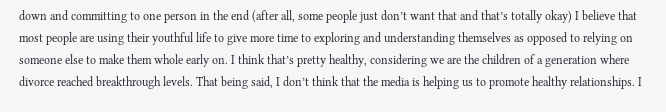down and committing to one person in the end (after all, some people just don’t want that and that’s totally okay) I believe that most people are using their youthful life to give more time to exploring and understanding themselves as opposed to relying on someone else to make them whole early on. I think that’s pretty healthy, considering we are the children of a generation where divorce reached breakthrough levels. That being said, I don’t think that the media is helping us to promote healthy relationships. I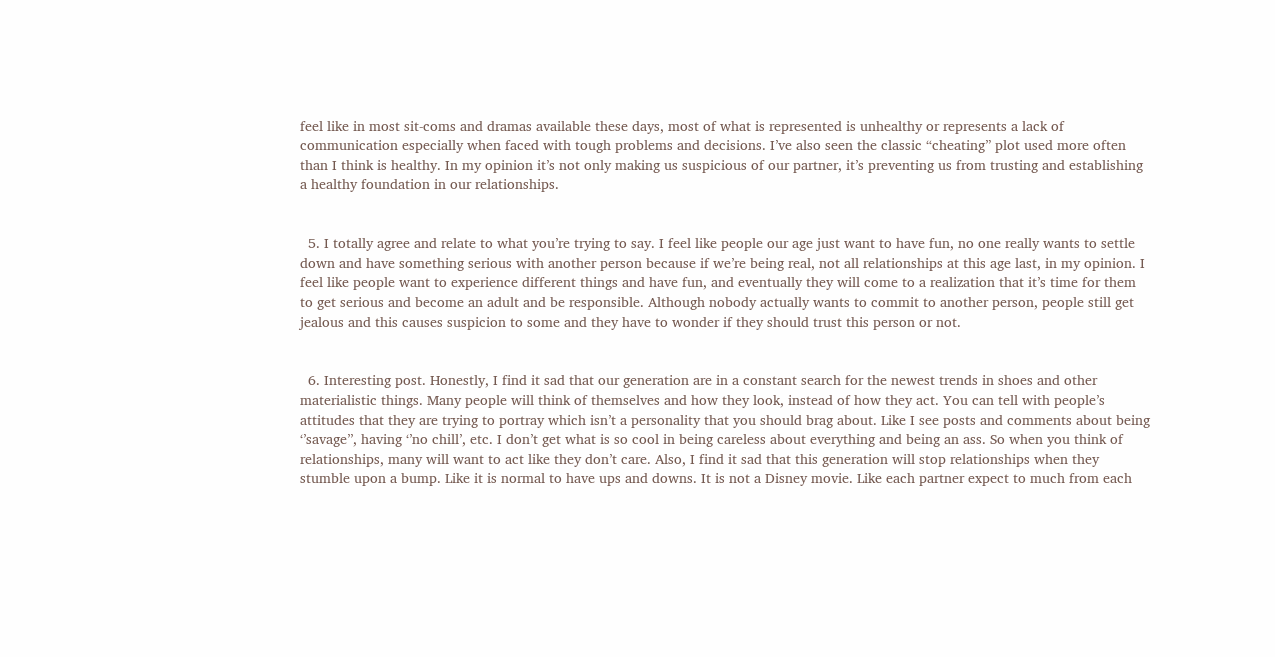feel like in most sit-coms and dramas available these days, most of what is represented is unhealthy or represents a lack of communication especially when faced with tough problems and decisions. I’ve also seen the classic “cheating” plot used more often than I think is healthy. In my opinion it’s not only making us suspicious of our partner, it’s preventing us from trusting and establishing a healthy foundation in our relationships.


  5. I totally agree and relate to what you’re trying to say. I feel like people our age just want to have fun, no one really wants to settle down and have something serious with another person because if we’re being real, not all relationships at this age last, in my opinion. I feel like people want to experience different things and have fun, and eventually they will come to a realization that it’s time for them to get serious and become an adult and be responsible. Although nobody actually wants to commit to another person, people still get jealous and this causes suspicion to some and they have to wonder if they should trust this person or not.


  6. Interesting post. Honestly, I find it sad that our generation are in a constant search for the newest trends in shoes and other materialistic things. Many people will think of themselves and how they look, instead of how they act. You can tell with people’s attitudes that they are trying to portray which isn’t a personality that you should brag about. Like I see posts and comments about being ‘’savage’’, having ‘’no chill’, etc. I don’t get what is so cool in being careless about everything and being an ass. So when you think of relationships, many will want to act like they don’t care. Also, I find it sad that this generation will stop relationships when they stumble upon a bump. Like it is normal to have ups and downs. It is not a Disney movie. Like each partner expect to much from each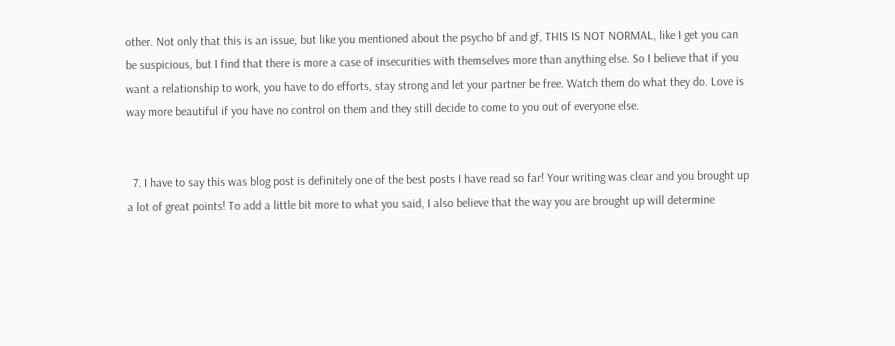other. Not only that this is an issue, but like you mentioned about the psycho bf and gf, THIS IS NOT NORMAL, like I get you can be suspicious, but I find that there is more a case of insecurities with themselves more than anything else. So I believe that if you want a relationship to work, you have to do efforts, stay strong and let your partner be free. Watch them do what they do. Love is way more beautiful if you have no control on them and they still decide to come to you out of everyone else.


  7. I have to say this was blog post is definitely one of the best posts I have read so far! Your writing was clear and you brought up a lot of great points! To add a little bit more to what you said, I also believe that the way you are brought up will determine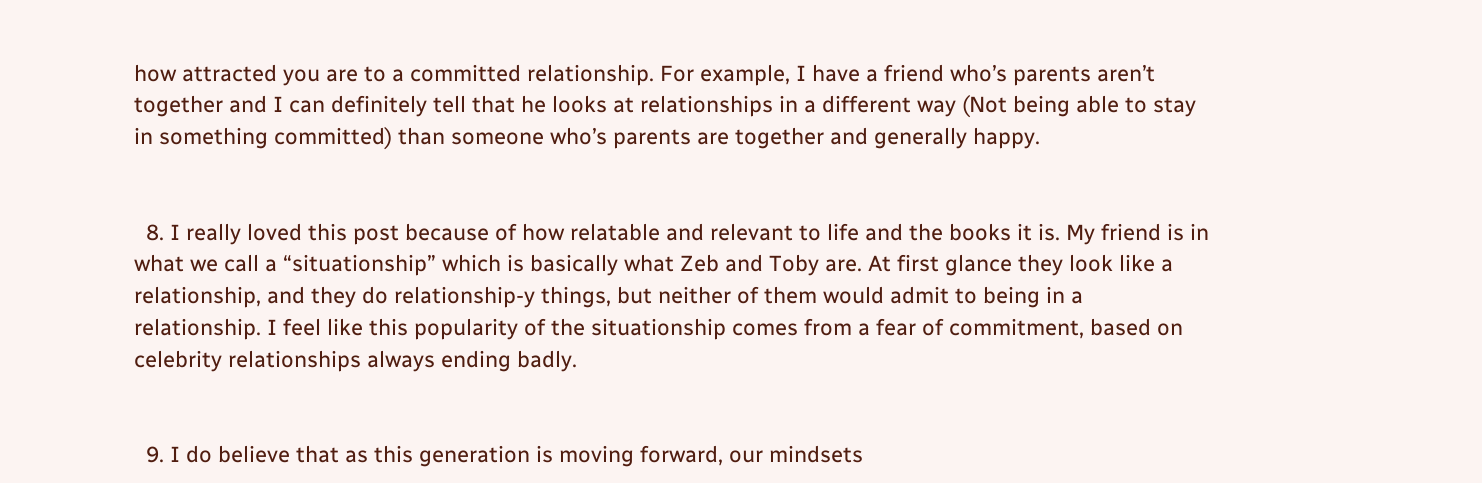how attracted you are to a committed relationship. For example, I have a friend who’s parents aren’t together and I can definitely tell that he looks at relationships in a different way (Not being able to stay in something committed) than someone who’s parents are together and generally happy.


  8. I really loved this post because of how relatable and relevant to life and the books it is. My friend is in what we call a “situationship” which is basically what Zeb and Toby are. At first glance they look like a relationship, and they do relationship-y things, but neither of them would admit to being in a relationship. I feel like this popularity of the situationship comes from a fear of commitment, based on celebrity relationships always ending badly.


  9. I do believe that as this generation is moving forward, our mindsets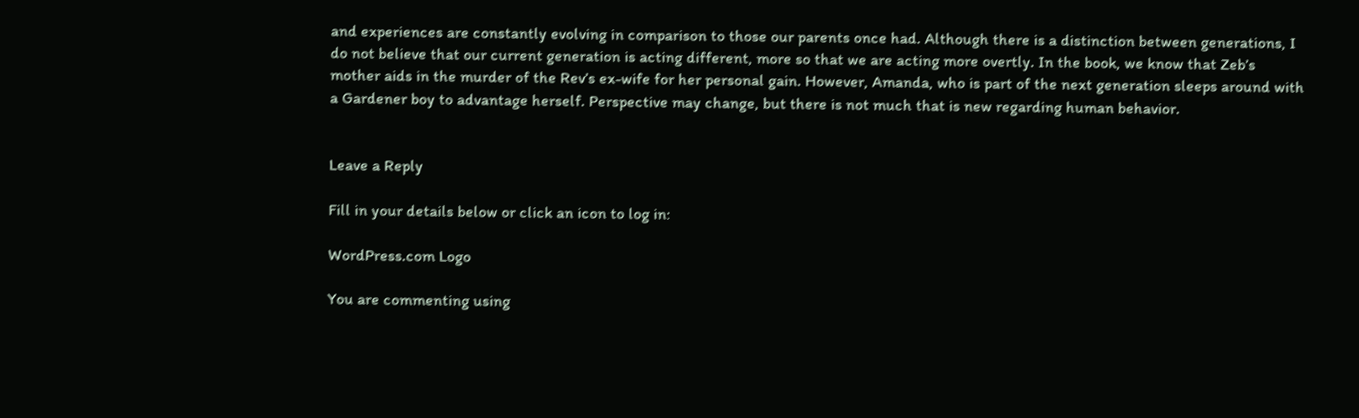and experiences are constantly evolving in comparison to those our parents once had. Although there is a distinction between generations, I do not believe that our current generation is acting different, more so that we are acting more overtly. In the book, we know that Zeb’s mother aids in the murder of the Rev’s ex-wife for her personal gain. However, Amanda, who is part of the next generation sleeps around with a Gardener boy to advantage herself. Perspective may change, but there is not much that is new regarding human behavior.


Leave a Reply

Fill in your details below or click an icon to log in:

WordPress.com Logo

You are commenting using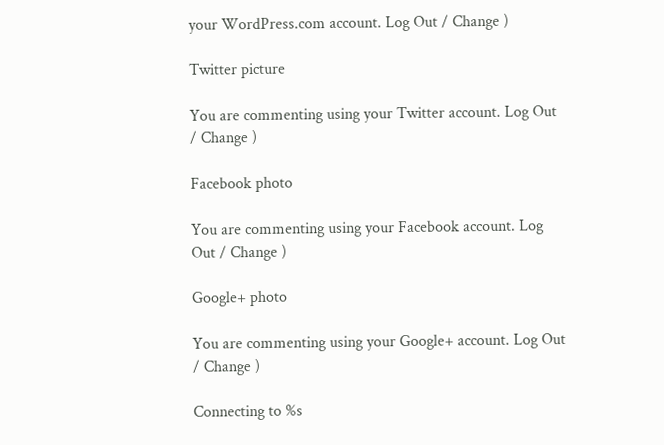your WordPress.com account. Log Out / Change )

Twitter picture

You are commenting using your Twitter account. Log Out / Change )

Facebook photo

You are commenting using your Facebook account. Log Out / Change )

Google+ photo

You are commenting using your Google+ account. Log Out / Change )

Connecting to %s